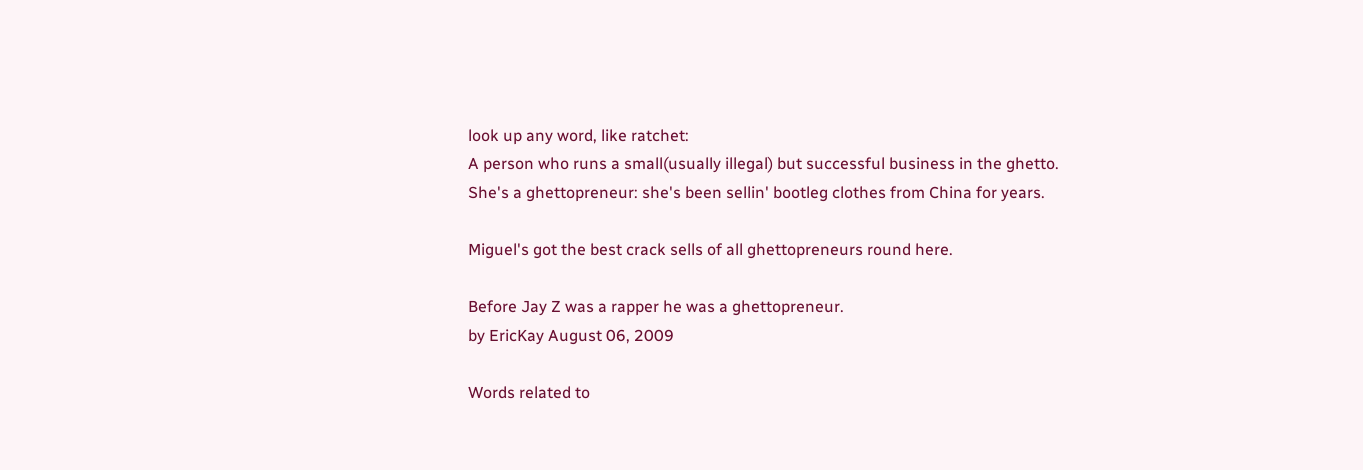look up any word, like ratchet:
A person who runs a small(usually illegal) but successful business in the ghetto.
She's a ghettopreneur: she's been sellin' bootleg clothes from China for years.

Miguel's got the best crack sells of all ghettopreneurs round here.

Before Jay Z was a rapper he was a ghettopreneur.
by EricKay August 06, 2009

Words related to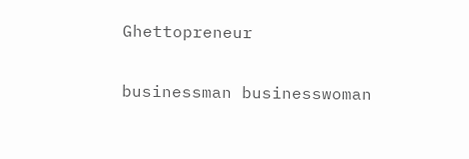Ghettopreneur

businessman businesswoman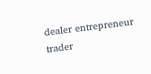dealer entrepreneur trader